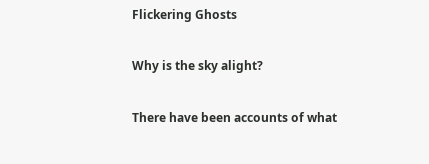Flickering Ghosts

Why is the sky alight?

There have been accounts of what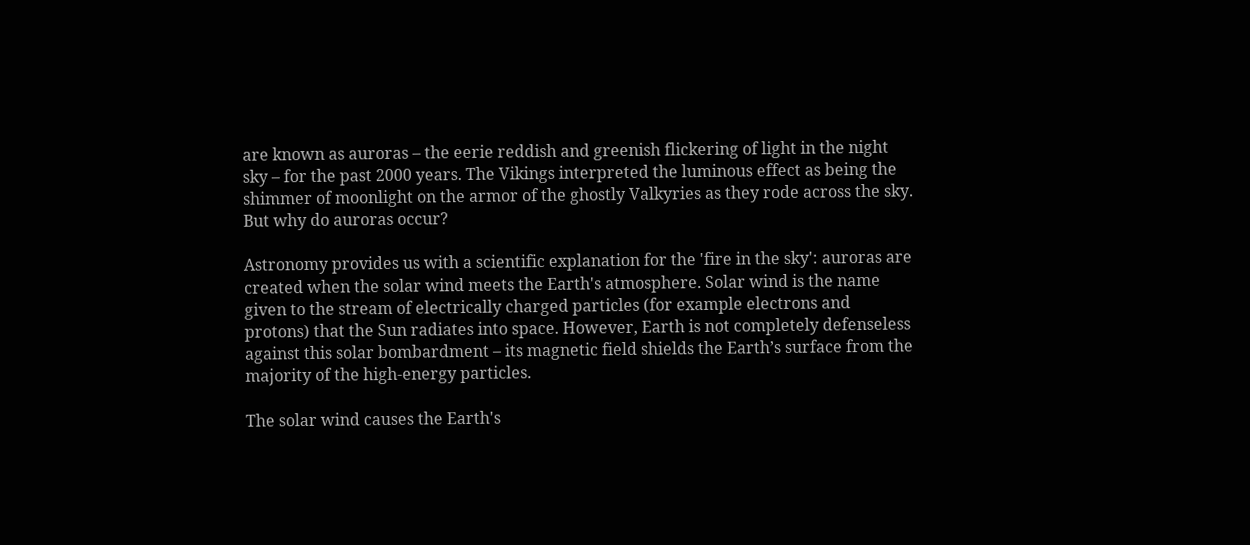are known as auroras – the eerie reddish and greenish flickering of light in the night sky – for the past 2000 years. The Vikings interpreted the luminous effect as being the shimmer of moonlight on the armor of the ghostly Valkyries as they rode across the sky. But why do auroras occur?

Astronomy provides us with a scientific explanation for the 'fire in the sky': auroras are created when the solar wind meets the Earth's atmosphere. Solar wind is the name given to the stream of electrically charged particles (for example electrons and protons) that the Sun radiates into space. However, Earth is not completely defenseless against this solar bombardment – its magnetic field shields the Earth’s surface from the majority of the high-energy particles.

The solar wind causes the Earth's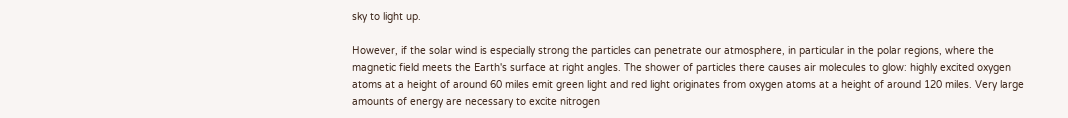sky to light up.

However, if the solar wind is especially strong the particles can penetrate our atmosphere, in particular in the polar regions, where the magnetic field meets the Earth's surface at right angles. The shower of particles there causes air molecules to glow: highly excited oxygen atoms at a height of around 60 miles emit green light and red light originates from oxygen atoms at a height of around 120 miles. Very large amounts of energy are necessary to excite nitrogen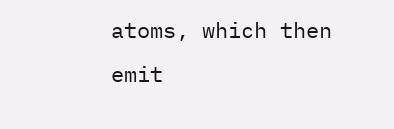atoms, which then emit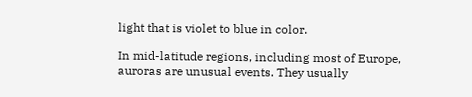light that is violet to blue in color.

In mid-latitude regions, including most of Europe, auroras are unusual events. They usually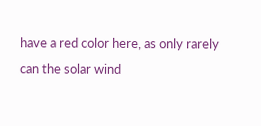have a red color here, as only rarely can the solar wind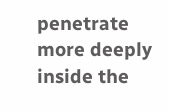penetrate more deeply inside the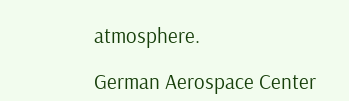atmosphere.

German Aerospace Center